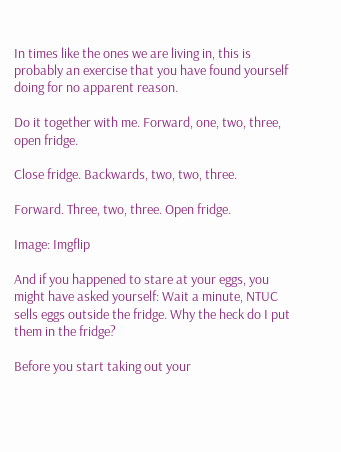In times like the ones we are living in, this is probably an exercise that you have found yourself doing for no apparent reason.

Do it together with me. Forward, one, two, three, open fridge.

Close fridge. Backwards, two, two, three.

Forward. Three, two, three. Open fridge.

Image: Imgflip

And if you happened to stare at your eggs, you might have asked yourself: Wait a minute, NTUC sells eggs outside the fridge. Why the heck do I put them in the fridge?

Before you start taking out your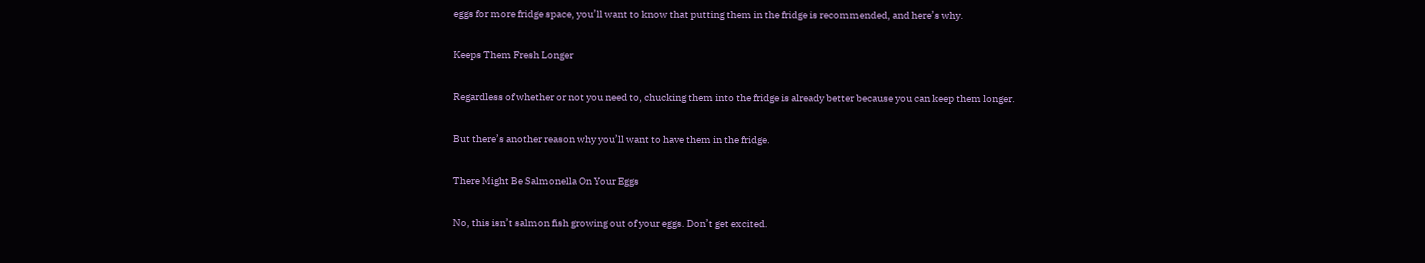eggs for more fridge space, you’ll want to know that putting them in the fridge is recommended, and here’s why.

Keeps Them Fresh Longer

Regardless of whether or not you need to, chucking them into the fridge is already better because you can keep them longer.

But there’s another reason why you’ll want to have them in the fridge.

There Might Be Salmonella On Your Eggs

No, this isn’t salmon fish growing out of your eggs. Don’t get excited.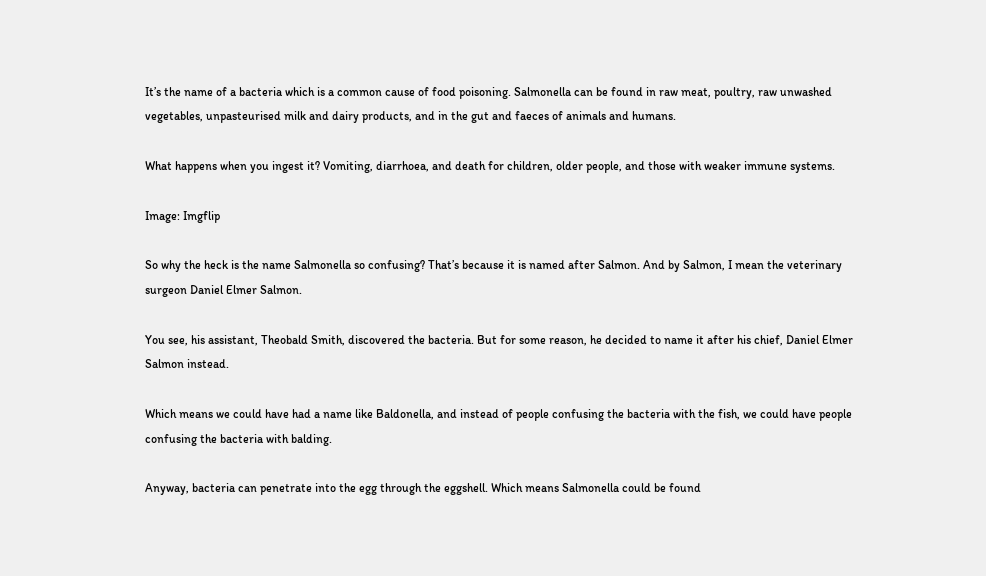It’s the name of a bacteria which is a common cause of food poisoning. Salmonella can be found in raw meat, poultry, raw unwashed vegetables, unpasteurised milk and dairy products, and in the gut and faeces of animals and humans.

What happens when you ingest it? Vomiting, diarrhoea, and death for children, older people, and those with weaker immune systems.

Image: Imgflip

So why the heck is the name Salmonella so confusing? That’s because it is named after Salmon. And by Salmon, I mean the veterinary surgeon Daniel Elmer Salmon.

You see, his assistant, Theobald Smith, discovered the bacteria. But for some reason, he decided to name it after his chief, Daniel Elmer Salmon instead.

Which means we could have had a name like Baldonella, and instead of people confusing the bacteria with the fish, we could have people confusing the bacteria with balding.

Anyway, bacteria can penetrate into the egg through the eggshell. Which means Salmonella could be found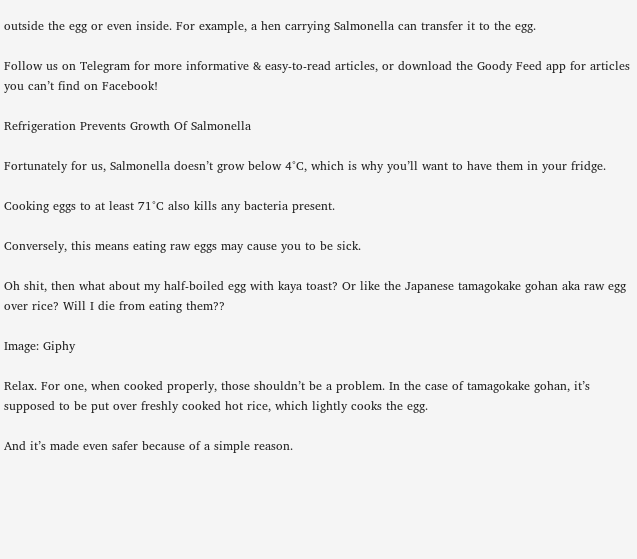outside the egg or even inside. For example, a hen carrying Salmonella can transfer it to the egg.

Follow us on Telegram for more informative & easy-to-read articles, or download the Goody Feed app for articles you can’t find on Facebook!

Refrigeration Prevents Growth Of Salmonella

Fortunately for us, Salmonella doesn’t grow below 4°C, which is why you’ll want to have them in your fridge.

Cooking eggs to at least 71°C also kills any bacteria present.

Conversely, this means eating raw eggs may cause you to be sick.

Oh shit, then what about my half-boiled egg with kaya toast? Or like the Japanese tamagokake gohan aka raw egg over rice? Will I die from eating them??

Image: Giphy

Relax. For one, when cooked properly, those shouldn’t be a problem. In the case of tamagokake gohan, it’s supposed to be put over freshly cooked hot rice, which lightly cooks the egg.

And it’s made even safer because of a simple reason.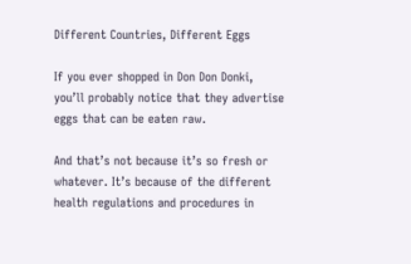Different Countries, Different Eggs

If you ever shopped in Don Don Donki, you’ll probably notice that they advertise eggs that can be eaten raw.

And that’s not because it’s so fresh or whatever. It’s because of the different health regulations and procedures in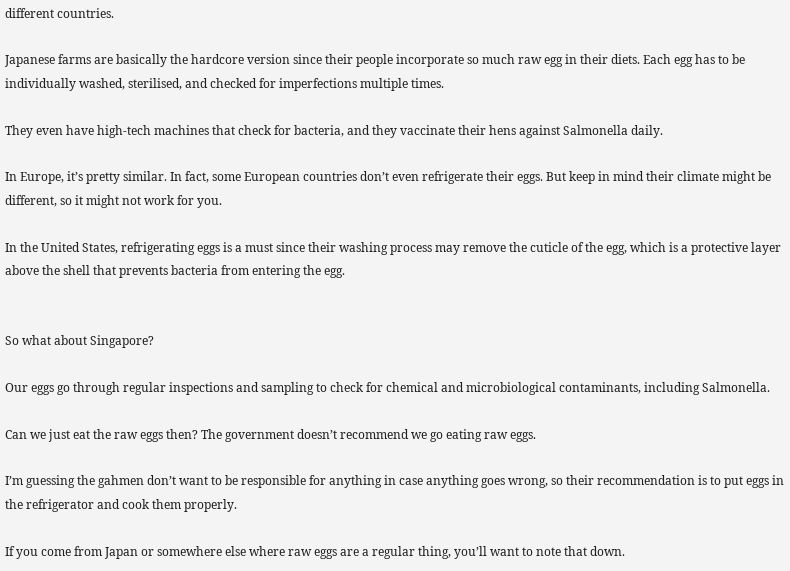different countries.

Japanese farms are basically the hardcore version since their people incorporate so much raw egg in their diets. Each egg has to be individually washed, sterilised, and checked for imperfections multiple times.

They even have high-tech machines that check for bacteria, and they vaccinate their hens against Salmonella daily.

In Europe, it’s pretty similar. In fact, some European countries don’t even refrigerate their eggs. But keep in mind their climate might be different, so it might not work for you.

In the United States, refrigerating eggs is a must since their washing process may remove the cuticle of the egg, which is a protective layer above the shell that prevents bacteria from entering the egg.


So what about Singapore?

Our eggs go through regular inspections and sampling to check for chemical and microbiological contaminants, including Salmonella.

Can we just eat the raw eggs then? The government doesn’t recommend we go eating raw eggs.

I’m guessing the gahmen don’t want to be responsible for anything in case anything goes wrong, so their recommendation is to put eggs in the refrigerator and cook them properly.

If you come from Japan or somewhere else where raw eggs are a regular thing, you’ll want to note that down.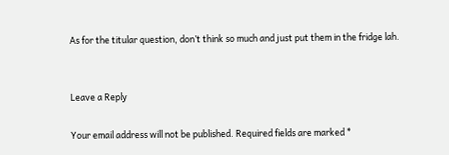As for the titular question, don’t think so much and just put them in the fridge lah.


Leave a Reply

Your email address will not be published. Required fields are marked *